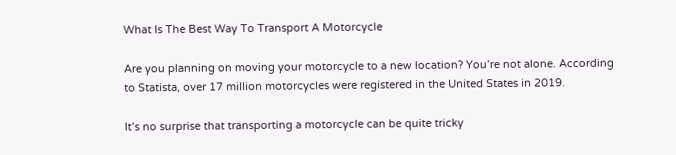What Is The Best Way To Transport A Motorcycle

Are you planning on moving your motorcycle to a new location? You’re not alone. According to Statista, over 17 million motorcycles were registered in the United States in 2019.

It’s no surprise that transporting a motorcycle can be quite tricky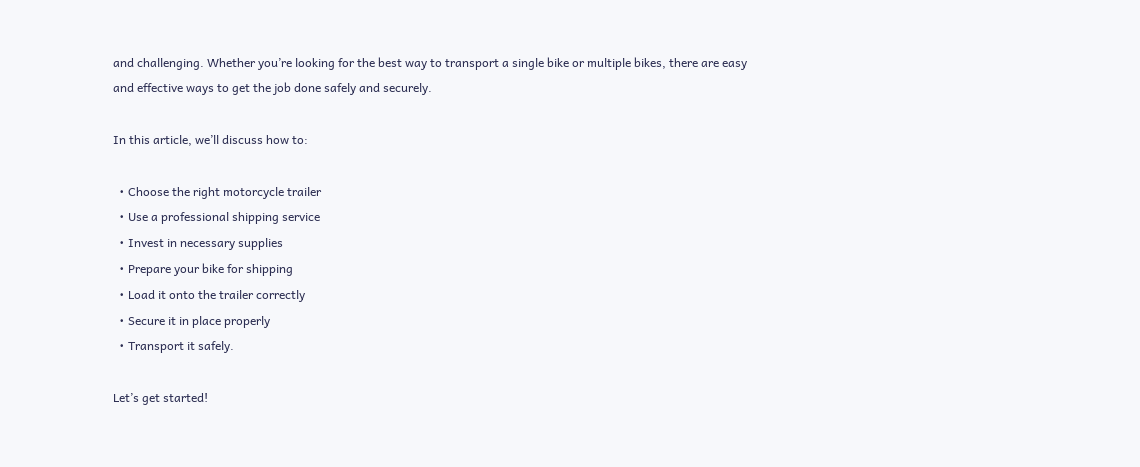and challenging. Whether you’re looking for the best way to transport a single bike or multiple bikes, there are easy and effective ways to get the job done safely and securely.

In this article, we’ll discuss how to:

  • Choose the right motorcycle trailer
  • Use a professional shipping service
  • Invest in necessary supplies
  • Prepare your bike for shipping
  • Load it onto the trailer correctly
  • Secure it in place properly
  • Transport it safely.

Let’s get started!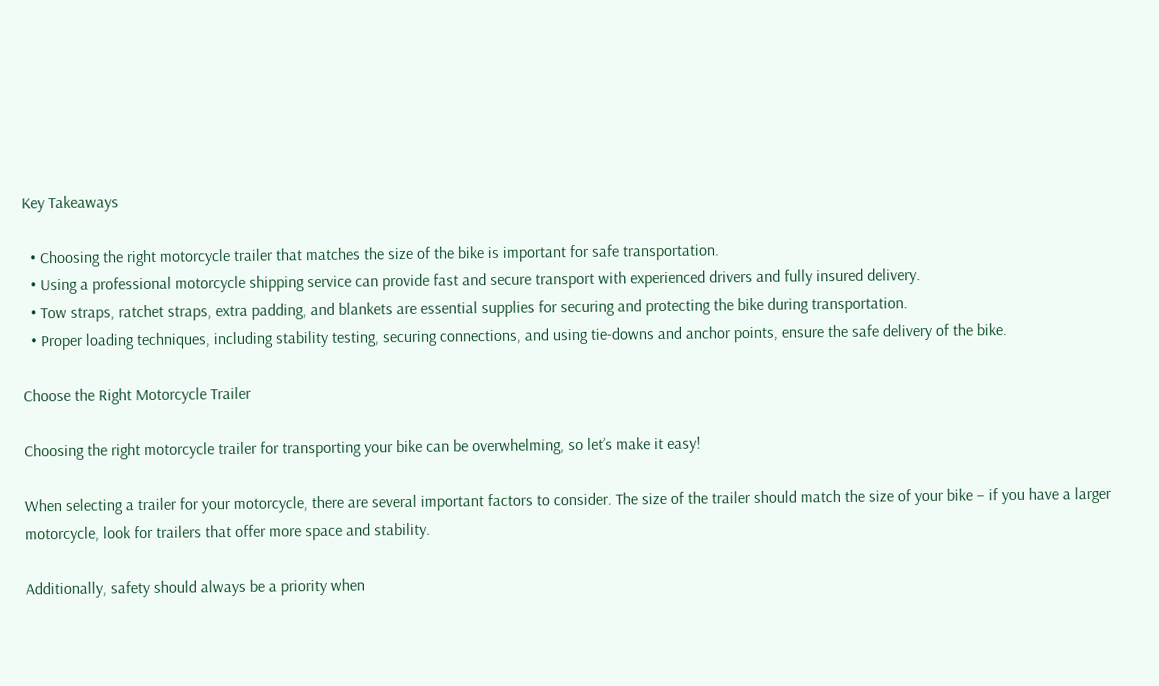Key Takeaways

  • Choosing the right motorcycle trailer that matches the size of the bike is important for safe transportation.
  • Using a professional motorcycle shipping service can provide fast and secure transport with experienced drivers and fully insured delivery.
  • Tow straps, ratchet straps, extra padding, and blankets are essential supplies for securing and protecting the bike during transportation.
  • Proper loading techniques, including stability testing, securing connections, and using tie-downs and anchor points, ensure the safe delivery of the bike.

Choose the Right Motorcycle Trailer

Choosing the right motorcycle trailer for transporting your bike can be overwhelming, so let’s make it easy!

When selecting a trailer for your motorcycle, there are several important factors to consider. The size of the trailer should match the size of your bike – if you have a larger motorcycle, look for trailers that offer more space and stability.

Additionally, safety should always be a priority when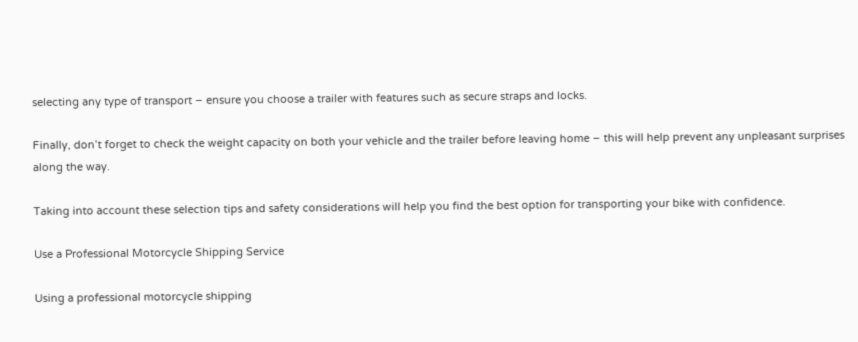selecting any type of transport – ensure you choose a trailer with features such as secure straps and locks.

Finally, don’t forget to check the weight capacity on both your vehicle and the trailer before leaving home – this will help prevent any unpleasant surprises along the way.

Taking into account these selection tips and safety considerations will help you find the best option for transporting your bike with confidence.

Use a Professional Motorcycle Shipping Service

Using a professional motorcycle shipping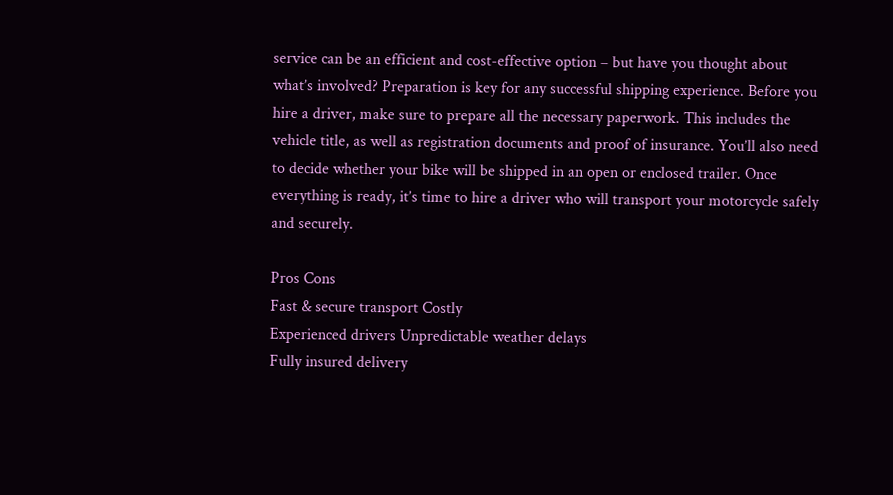service can be an efficient and cost-effective option – but have you thought about what’s involved? Preparation is key for any successful shipping experience. Before you hire a driver, make sure to prepare all the necessary paperwork. This includes the vehicle title, as well as registration documents and proof of insurance. You’ll also need to decide whether your bike will be shipped in an open or enclosed trailer. Once everything is ready, it’s time to hire a driver who will transport your motorcycle safely and securely.

Pros Cons
Fast & secure transport Costly
Experienced drivers Unpredictable weather delays
Fully insured delivery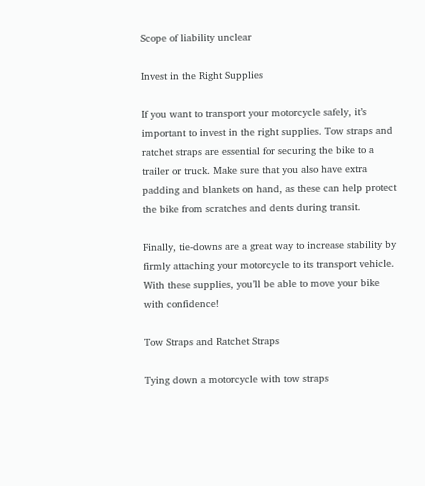Scope of liability unclear

Invest in the Right Supplies

If you want to transport your motorcycle safely, it’s important to invest in the right supplies. Tow straps and ratchet straps are essential for securing the bike to a trailer or truck. Make sure that you also have extra padding and blankets on hand, as these can help protect the bike from scratches and dents during transit.

Finally, tie-downs are a great way to increase stability by firmly attaching your motorcycle to its transport vehicle. With these supplies, you’ll be able to move your bike with confidence!

Tow Straps and Ratchet Straps

Tying down a motorcycle with tow straps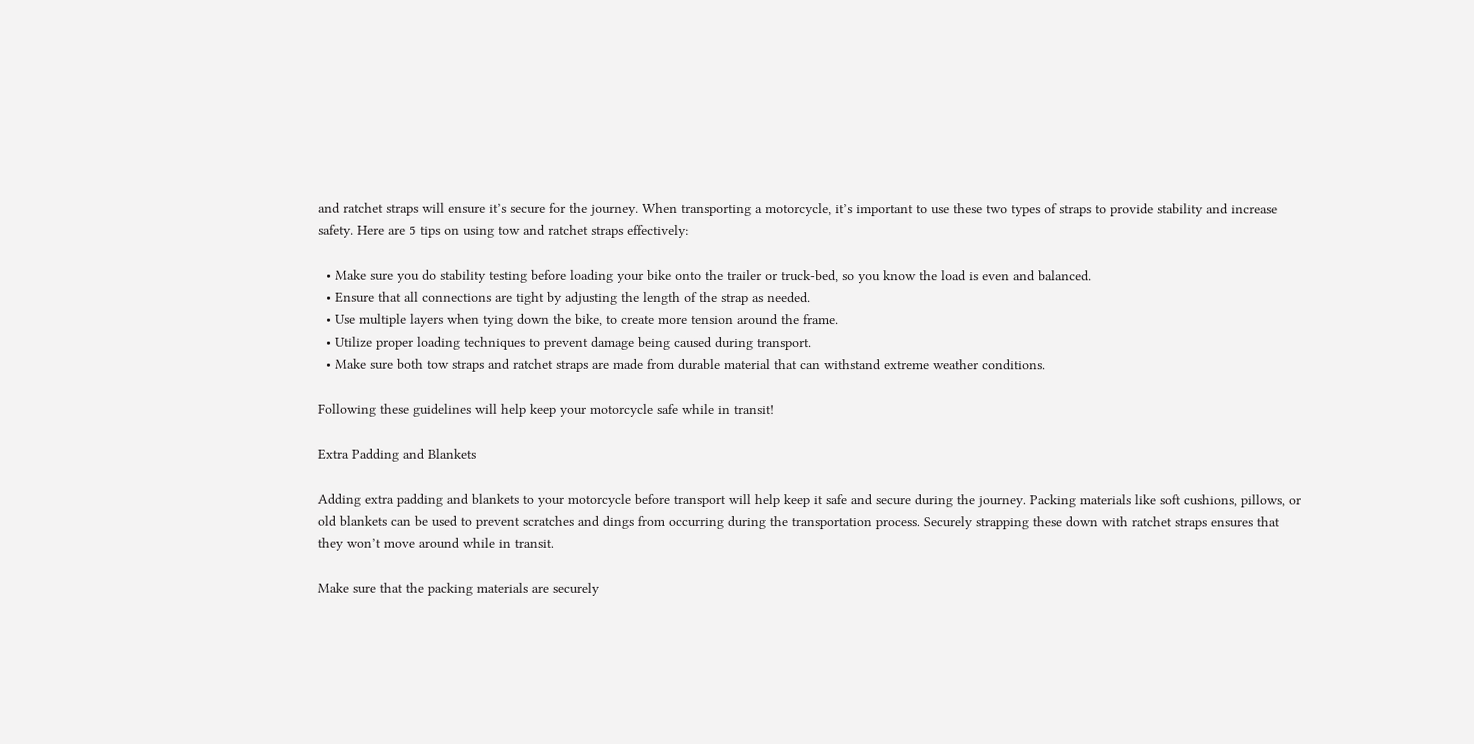and ratchet straps will ensure it’s secure for the journey. When transporting a motorcycle, it’s important to use these two types of straps to provide stability and increase safety. Here are 5 tips on using tow and ratchet straps effectively:

  • Make sure you do stability testing before loading your bike onto the trailer or truck-bed, so you know the load is even and balanced.
  • Ensure that all connections are tight by adjusting the length of the strap as needed.
  • Use multiple layers when tying down the bike, to create more tension around the frame.
  • Utilize proper loading techniques to prevent damage being caused during transport.
  • Make sure both tow straps and ratchet straps are made from durable material that can withstand extreme weather conditions.

Following these guidelines will help keep your motorcycle safe while in transit!

Extra Padding and Blankets

Adding extra padding and blankets to your motorcycle before transport will help keep it safe and secure during the journey. Packing materials like soft cushions, pillows, or old blankets can be used to prevent scratches and dings from occurring during the transportation process. Securely strapping these down with ratchet straps ensures that they won’t move around while in transit.

Make sure that the packing materials are securely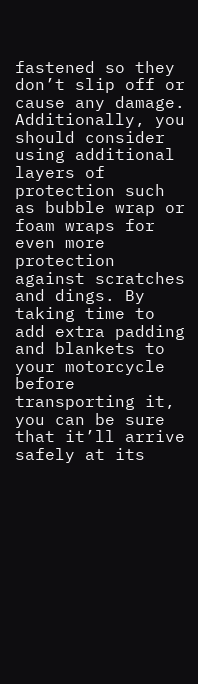fastened so they don’t slip off or cause any damage. Additionally, you should consider using additional layers of protection such as bubble wrap or foam wraps for even more protection against scratches and dings. By taking time to add extra padding and blankets to your motorcycle before transporting it, you can be sure that it’ll arrive safely at its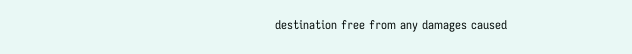destination free from any damages caused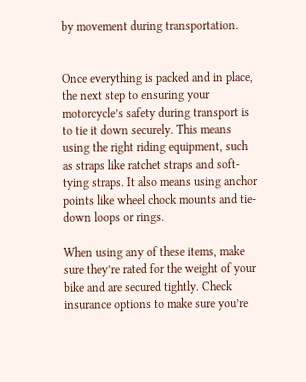by movement during transportation.


Once everything is packed and in place, the next step to ensuring your motorcycle’s safety during transport is to tie it down securely. This means using the right riding equipment, such as straps like ratchet straps and soft-tying straps. It also means using anchor points like wheel chock mounts and tie-down loops or rings.

When using any of these items, make sure they’re rated for the weight of your bike and are secured tightly. Check insurance options to make sure you’re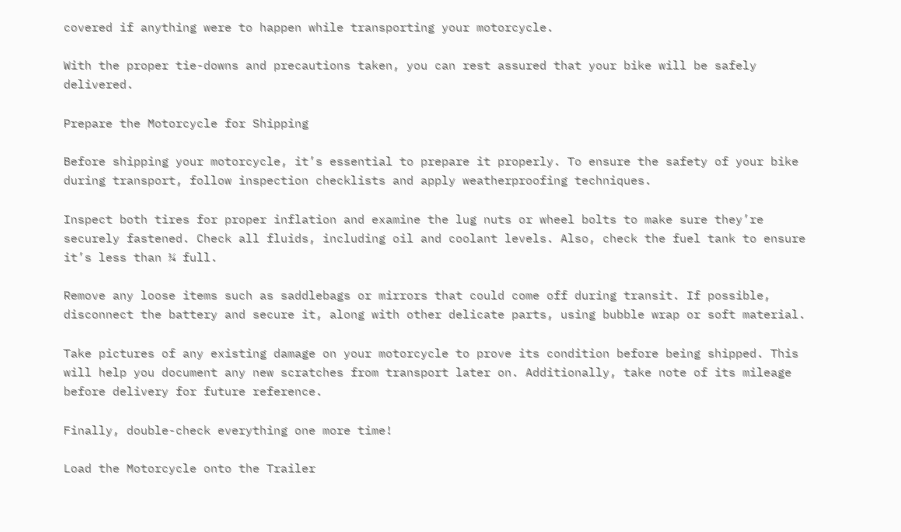covered if anything were to happen while transporting your motorcycle.

With the proper tie-downs and precautions taken, you can rest assured that your bike will be safely delivered.

Prepare the Motorcycle for Shipping

Before shipping your motorcycle, it’s essential to prepare it properly. To ensure the safety of your bike during transport, follow inspection checklists and apply weatherproofing techniques.

Inspect both tires for proper inflation and examine the lug nuts or wheel bolts to make sure they’re securely fastened. Check all fluids, including oil and coolant levels. Also, check the fuel tank to ensure it’s less than ¼ full.

Remove any loose items such as saddlebags or mirrors that could come off during transit. If possible, disconnect the battery and secure it, along with other delicate parts, using bubble wrap or soft material.

Take pictures of any existing damage on your motorcycle to prove its condition before being shipped. This will help you document any new scratches from transport later on. Additionally, take note of its mileage before delivery for future reference.

Finally, double-check everything one more time!

Load the Motorcycle onto the Trailer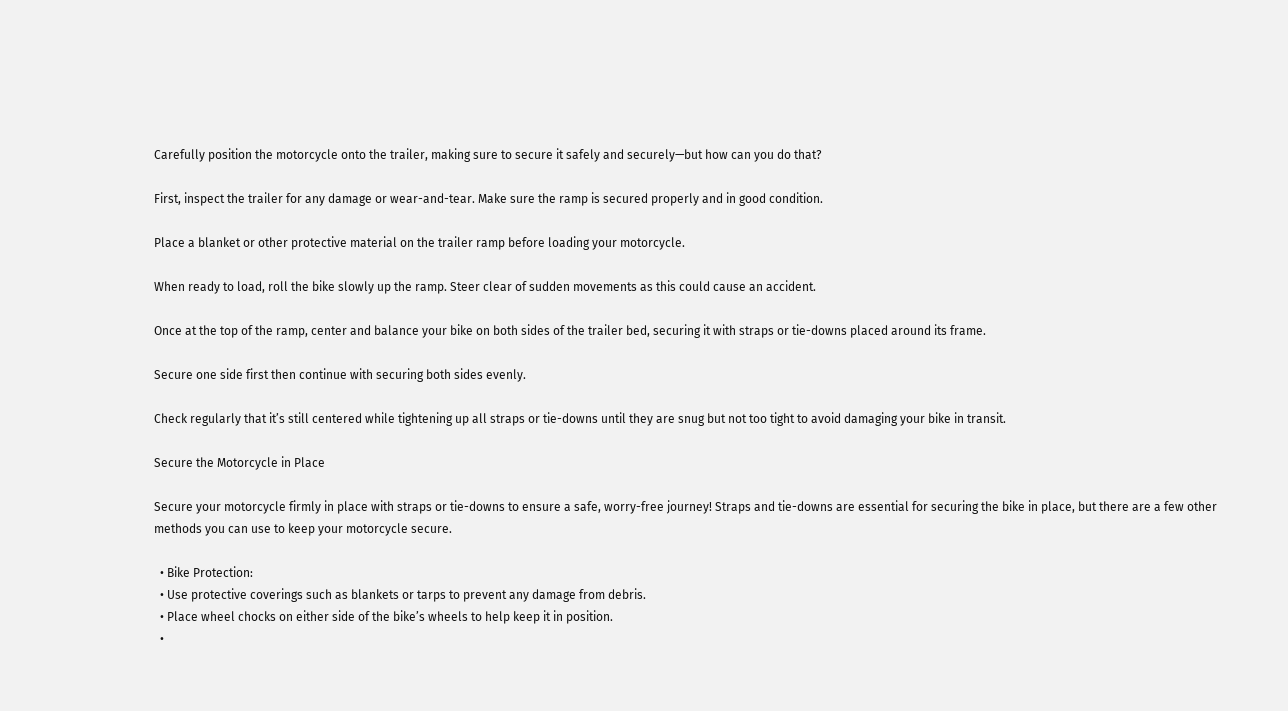Carefully position the motorcycle onto the trailer, making sure to secure it safely and securely—but how can you do that?

First, inspect the trailer for any damage or wear-and-tear. Make sure the ramp is secured properly and in good condition.

Place a blanket or other protective material on the trailer ramp before loading your motorcycle.

When ready to load, roll the bike slowly up the ramp. Steer clear of sudden movements as this could cause an accident.

Once at the top of the ramp, center and balance your bike on both sides of the trailer bed, securing it with straps or tie-downs placed around its frame.

Secure one side first then continue with securing both sides evenly.

Check regularly that it’s still centered while tightening up all straps or tie-downs until they are snug but not too tight to avoid damaging your bike in transit.

Secure the Motorcycle in Place

Secure your motorcycle firmly in place with straps or tie-downs to ensure a safe, worry-free journey! Straps and tie-downs are essential for securing the bike in place, but there are a few other methods you can use to keep your motorcycle secure.

  • Bike Protection:
  • Use protective coverings such as blankets or tarps to prevent any damage from debris.
  • Place wheel chocks on either side of the bike’s wheels to help keep it in position.
  •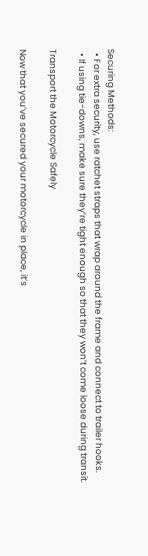Securing Methods:
  • For extra security, use ratchet straps that wrap around the frame and connect to trailer hooks.
  • If using tie-downs, make sure they’re tight enough so that they won’t come loose during transit.

Transport the Motorcycle Safely

Now that you’ve secured your motorcycle in place, it’s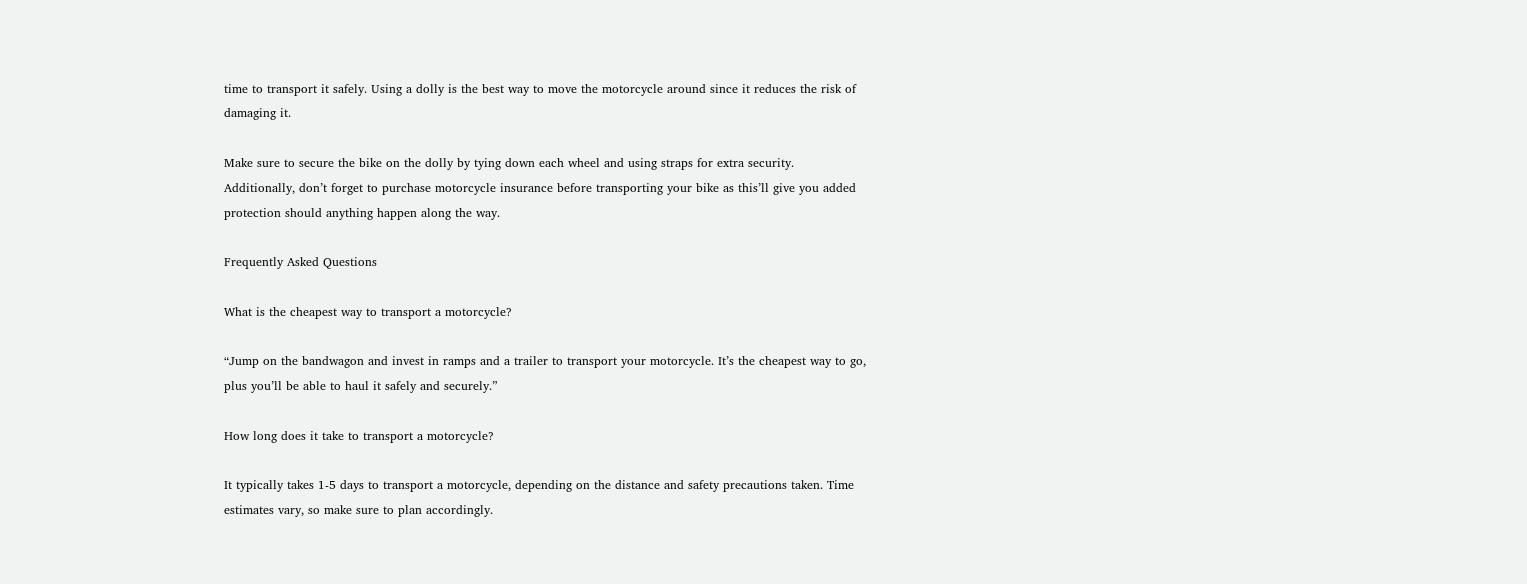time to transport it safely. Using a dolly is the best way to move the motorcycle around since it reduces the risk of damaging it.

Make sure to secure the bike on the dolly by tying down each wheel and using straps for extra security. Additionally, don’t forget to purchase motorcycle insurance before transporting your bike as this’ll give you added protection should anything happen along the way.

Frequently Asked Questions

What is the cheapest way to transport a motorcycle?

“Jump on the bandwagon and invest in ramps and a trailer to transport your motorcycle. It’s the cheapest way to go, plus you’ll be able to haul it safely and securely.”

How long does it take to transport a motorcycle?

It typically takes 1-5 days to transport a motorcycle, depending on the distance and safety precautions taken. Time estimates vary, so make sure to plan accordingly.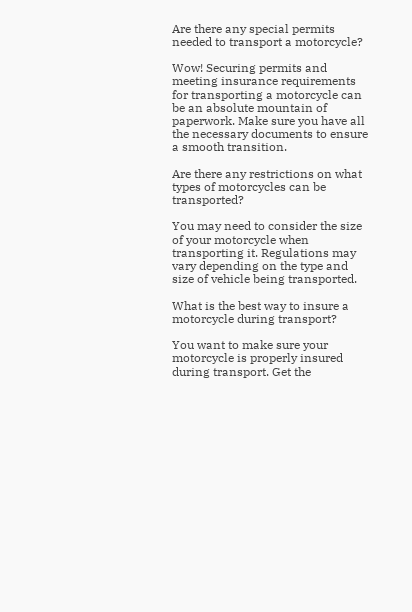Are there any special permits needed to transport a motorcycle?

Wow! Securing permits and meeting insurance requirements for transporting a motorcycle can be an absolute mountain of paperwork. Make sure you have all the necessary documents to ensure a smooth transition.

Are there any restrictions on what types of motorcycles can be transported?

You may need to consider the size of your motorcycle when transporting it. Regulations may vary depending on the type and size of vehicle being transported.

What is the best way to insure a motorcycle during transport?

You want to make sure your motorcycle is properly insured during transport. Get the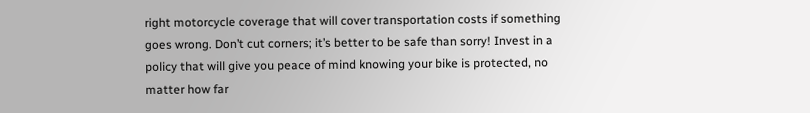right motorcycle coverage that will cover transportation costs if something goes wrong. Don’t cut corners; it’s better to be safe than sorry! Invest in a policy that will give you peace of mind knowing your bike is protected, no matter how far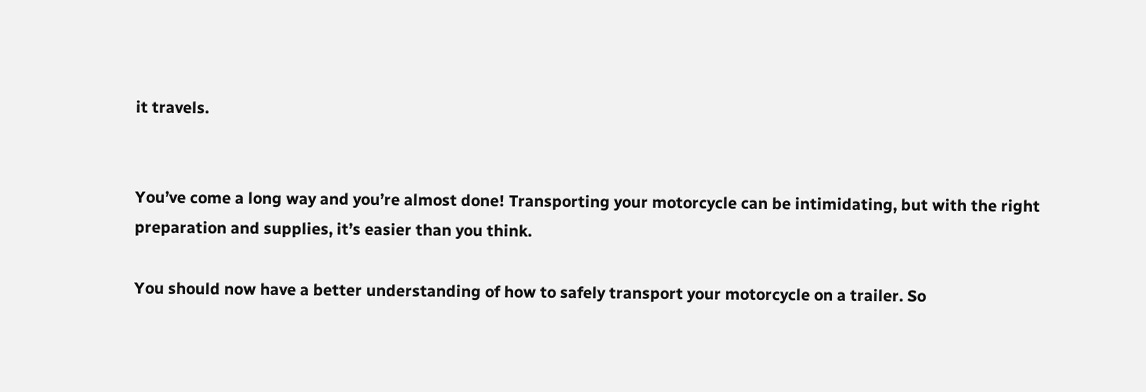it travels.


You’ve come a long way and you’re almost done! Transporting your motorcycle can be intimidating, but with the right preparation and supplies, it’s easier than you think.

You should now have a better understanding of how to safely transport your motorcycle on a trailer. So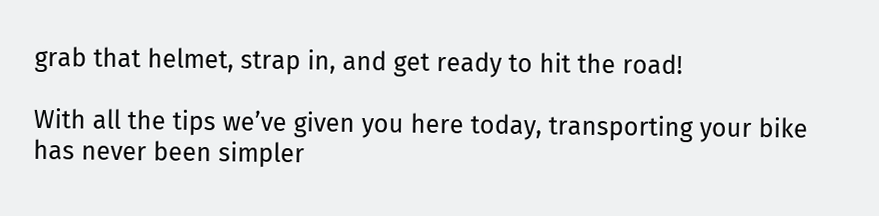grab that helmet, strap in, and get ready to hit the road!

With all the tips we’ve given you here today, transporting your bike has never been simpler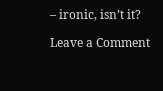– ironic, isn’t it?

Leave a Comment